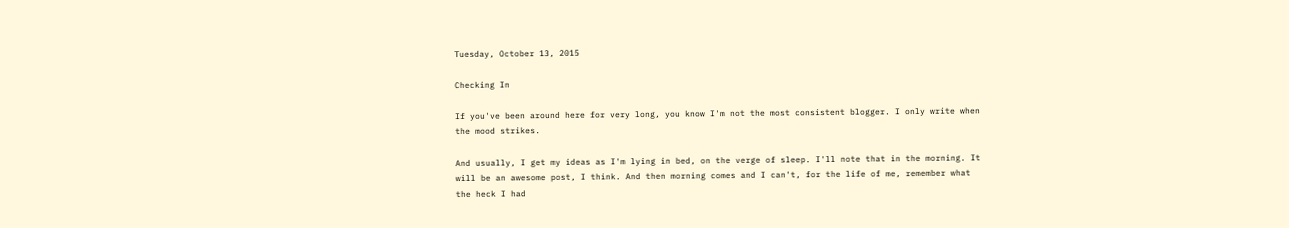Tuesday, October 13, 2015

Checking In

If you've been around here for very long, you know I'm not the most consistent blogger. I only write when the mood strikes.

And usually, I get my ideas as I'm lying in bed, on the verge of sleep. I'll note that in the morning. It will be an awesome post, I think. And then morning comes and I can't, for the life of me, remember what the heck I had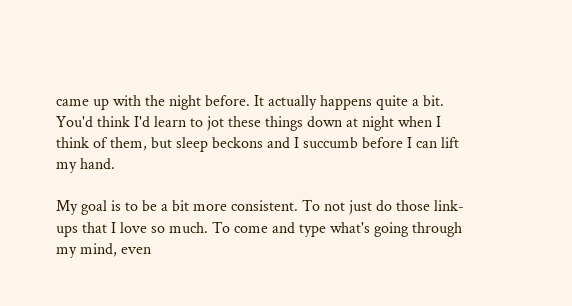came up with the night before. It actually happens quite a bit. You'd think I'd learn to jot these things down at night when I think of them, but sleep beckons and I succumb before I can lift my hand.

My goal is to be a bit more consistent. To not just do those link-ups that I love so much. To come and type what's going through my mind, even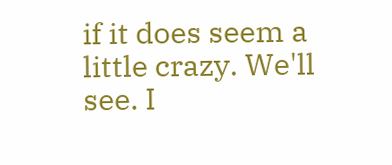if it does seem a little crazy. We'll see. I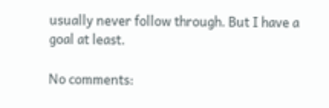usually never follow through. But I have a goal at least.

No comments: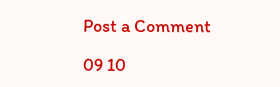Post a Comment

09 10